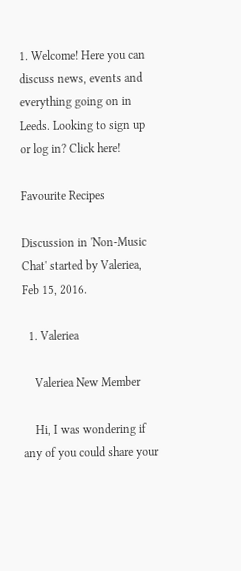1. Welcome! Here you can discuss news, events and everything going on in Leeds. Looking to sign up or log in? Click here!

Favourite Recipes

Discussion in 'Non-Music Chat' started by Valeriea, Feb 15, 2016.

  1. Valeriea

    Valeriea New Member

    Hi, I was wondering if any of you could share your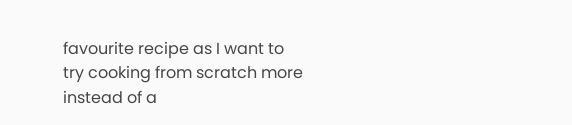favourite recipe as I want to try cooking from scratch more instead of a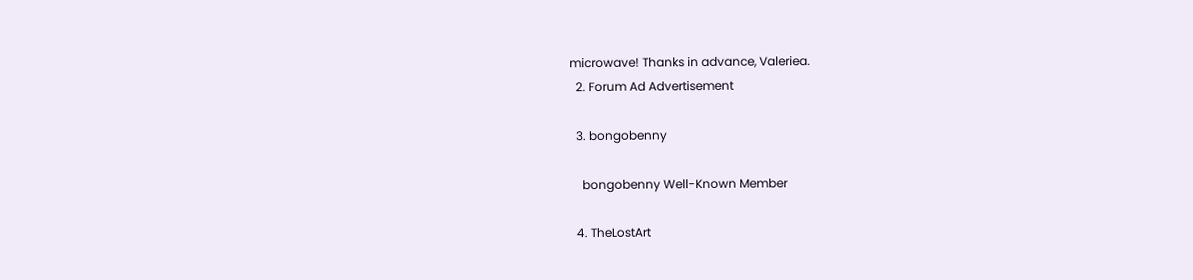microwave! Thanks in advance, Valeriea.
  2. Forum Ad Advertisement

  3. bongobenny

    bongobenny Well-Known Member

  4. TheLostArt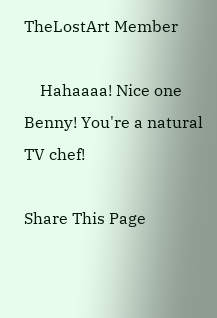TheLostArt Member

    Hahaaaa! Nice one Benny! You're a natural TV chef!

Share This Page